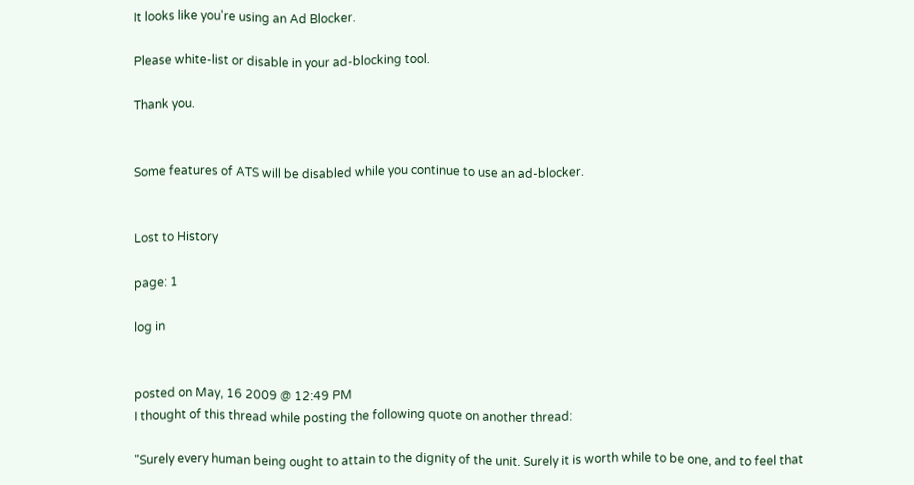It looks like you're using an Ad Blocker.

Please white-list or disable in your ad-blocking tool.

Thank you.


Some features of ATS will be disabled while you continue to use an ad-blocker.


Lost to History

page: 1

log in


posted on May, 16 2009 @ 12:49 PM
I thought of this thread while posting the following quote on another thread:

"Surely every human being ought to attain to the dignity of the unit. Surely it is worth while to be one, and to feel that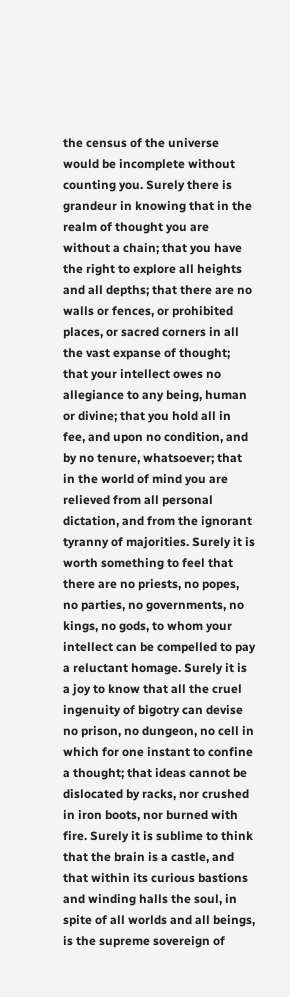the census of the universe would be incomplete without counting you. Surely there is grandeur in knowing that in the realm of thought you are without a chain; that you have the right to explore all heights and all depths; that there are no walls or fences, or prohibited places, or sacred corners in all the vast expanse of thought; that your intellect owes no allegiance to any being, human or divine; that you hold all in fee, and upon no condition, and by no tenure, whatsoever; that in the world of mind you are relieved from all personal dictation, and from the ignorant tyranny of majorities. Surely it is worth something to feel that there are no priests, no popes, no parties, no governments, no kings, no gods, to whom your intellect can be compelled to pay a reluctant homage. Surely it is a joy to know that all the cruel ingenuity of bigotry can devise no prison, no dungeon, no cell in which for one instant to confine a thought; that ideas cannot be dislocated by racks, nor crushed in iron boots, nor burned with fire. Surely it is sublime to think that the brain is a castle, and that within its curious bastions and winding halls the soul, in spite of all worlds and all beings, is the supreme sovereign of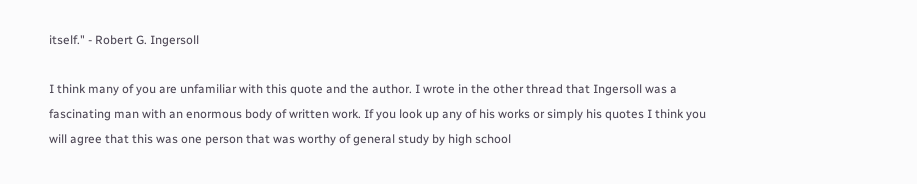itself." - Robert G. Ingersoll

I think many of you are unfamiliar with this quote and the author. I wrote in the other thread that Ingersoll was a fascinating man with an enormous body of written work. If you look up any of his works or simply his quotes I think you will agree that this was one person that was worthy of general study by high school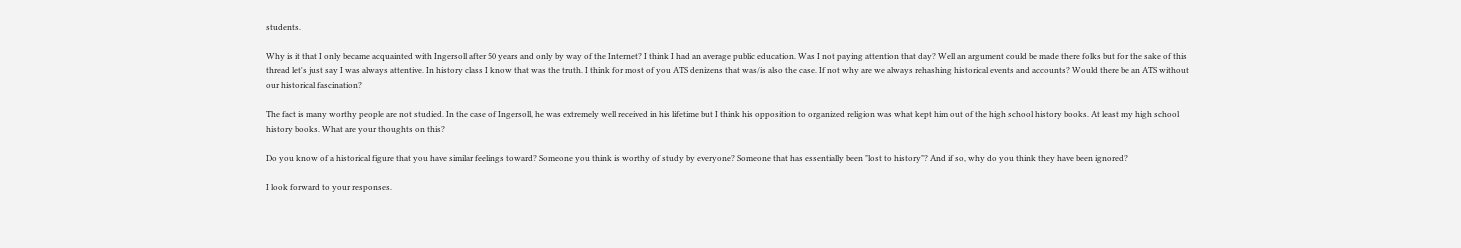students.

Why is it that I only became acquainted with Ingersoll after 50 years and only by way of the Internet? I think I had an average public education. Was I not paying attention that day? Well an argument could be made there folks but for the sake of this thread let's just say I was always attentive. In history class I know that was the truth. I think for most of you ATS denizens that was/is also the case. If not why are we always rehashing historical events and accounts? Would there be an ATS without our historical fascination?

The fact is many worthy people are not studied. In the case of Ingersoll, he was extremely well received in his lifetime but I think his opposition to organized religion was what kept him out of the high school history books. At least my high school history books. What are your thoughts on this?

Do you know of a historical figure that you have similar feelings toward? Someone you think is worthy of study by everyone? Someone that has essentially been "lost to history"? And if so, why do you think they have been ignored?

I look forward to your responses.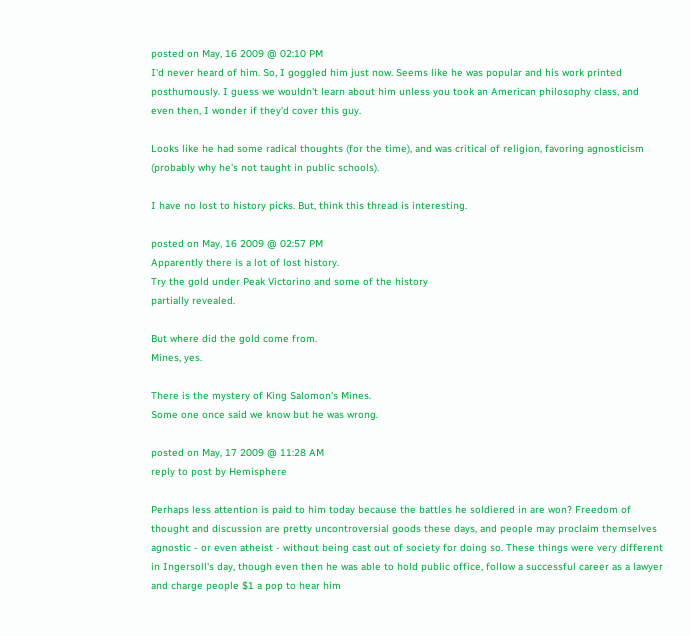posted on May, 16 2009 @ 02:10 PM
I'd never heard of him. So, I goggled him just now. Seems like he was popular and his work printed posthumously. I guess we wouldn't learn about him unless you took an American philosophy class, and even then, I wonder if they'd cover this guy.

Looks like he had some radical thoughts (for the time), and was critical of religion, favoring agnosticism (probably why he's not taught in public schools).

I have no lost to history picks. But, think this thread is interesting.

posted on May, 16 2009 @ 02:57 PM
Apparently there is a lot of lost history.
Try the gold under Peak Victorino and some of the history
partially revealed.

But where did the gold come from.
Mines, yes.

There is the mystery of King Salomon's Mines.
Some one once said we know but he was wrong.

posted on May, 17 2009 @ 11:28 AM
reply to post by Hemisphere

Perhaps less attention is paid to him today because the battles he soldiered in are won? Freedom of thought and discussion are pretty uncontroversial goods these days, and people may proclaim themselves agnostic - or even atheist - without being cast out of society for doing so. These things were very different in Ingersoll's day, though even then he was able to hold public office, follow a successful career as a lawyer and charge people $1 a pop to hear him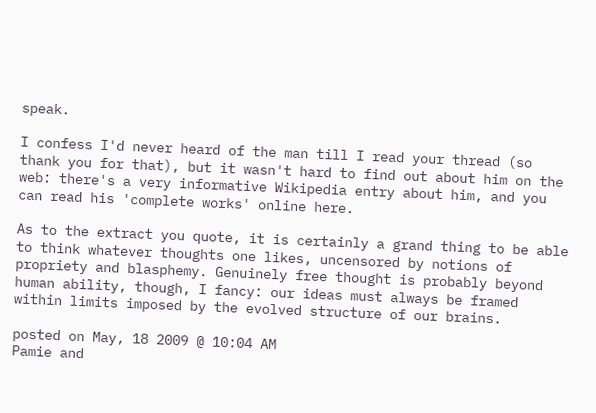speak.

I confess I'd never heard of the man till I read your thread (so thank you for that), but it wasn't hard to find out about him on the web: there's a very informative Wikipedia entry about him, and you can read his 'complete works' online here.

As to the extract you quote, it is certainly a grand thing to be able to think whatever thoughts one likes, uncensored by notions of propriety and blasphemy. Genuinely free thought is probably beyond human ability, though, I fancy: our ideas must always be framed within limits imposed by the evolved structure of our brains.

posted on May, 18 2009 @ 10:04 AM
Pamie and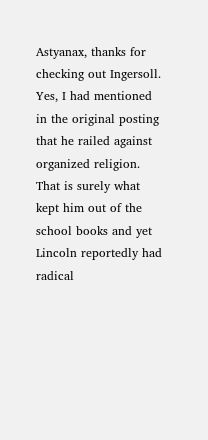Astyanax, thanks for checking out Ingersoll. Yes, I had mentioned in the original posting that he railed against organized religion. That is surely what kept him out of the school books and yet Lincoln reportedly had radical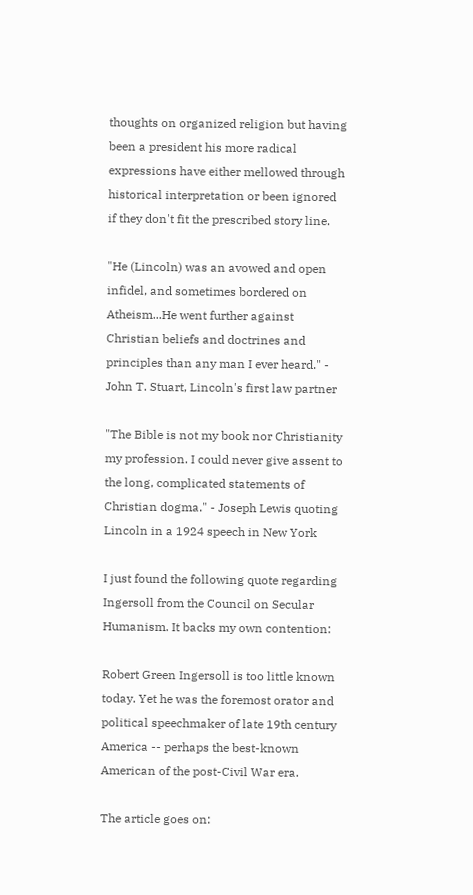thoughts on organized religion but having been a president his more radical expressions have either mellowed through historical interpretation or been ignored if they don't fit the prescribed story line.

"He (Lincoln) was an avowed and open infidel, and sometimes bordered on Atheism...He went further against Christian beliefs and doctrines and principles than any man I ever heard." - John T. Stuart, Lincoln's first law partner

"The Bible is not my book nor Christianity my profession. I could never give assent to the long, complicated statements of Christian dogma." - Joseph Lewis quoting Lincoln in a 1924 speech in New York

I just found the following quote regarding Ingersoll from the Council on Secular Humanism. It backs my own contention:

Robert Green Ingersoll is too little known today. Yet he was the foremost orator and political speechmaker of late 19th century America -- perhaps the best-known American of the post-Civil War era.

The article goes on: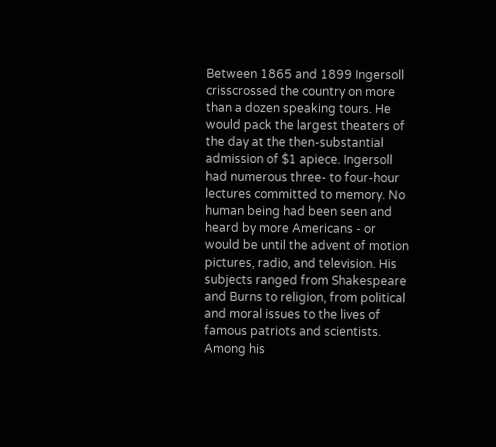Between 1865 and 1899 Ingersoll crisscrossed the country on more than a dozen speaking tours. He would pack the largest theaters of the day at the then-substantial admission of $1 apiece. Ingersoll had numerous three- to four-hour lectures committed to memory. No human being had been seen and heard by more Americans - or would be until the advent of motion pictures, radio, and television. His subjects ranged from Shakespeare and Burns to religion, from political and moral issues to the lives of famous patriots and scientists. Among his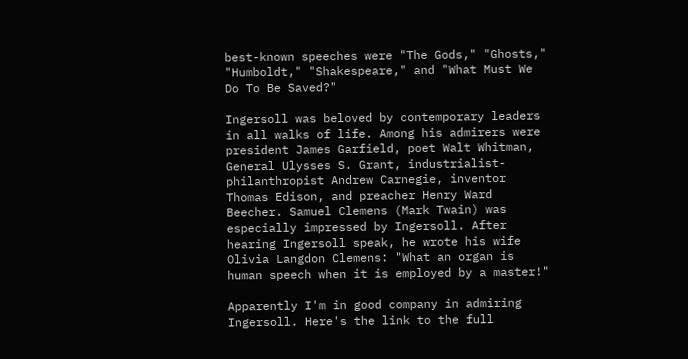best-known speeches were "The Gods," "Ghosts," "Humboldt," "Shakespeare," and "What Must We Do To Be Saved?"

Ingersoll was beloved by contemporary leaders in all walks of life. Among his admirers were president James Garfield, poet Walt Whitman, General Ulysses S. Grant, industrialist-philanthropist Andrew Carnegie, inventor Thomas Edison, and preacher Henry Ward Beecher. Samuel Clemens (Mark Twain) was especially impressed by Ingersoll. After hearing Ingersoll speak, he wrote his wife Olivia Langdon Clemens: "What an organ is human speech when it is employed by a master!"

Apparently I'm in good company in admiring Ingersoll. Here's the link to the full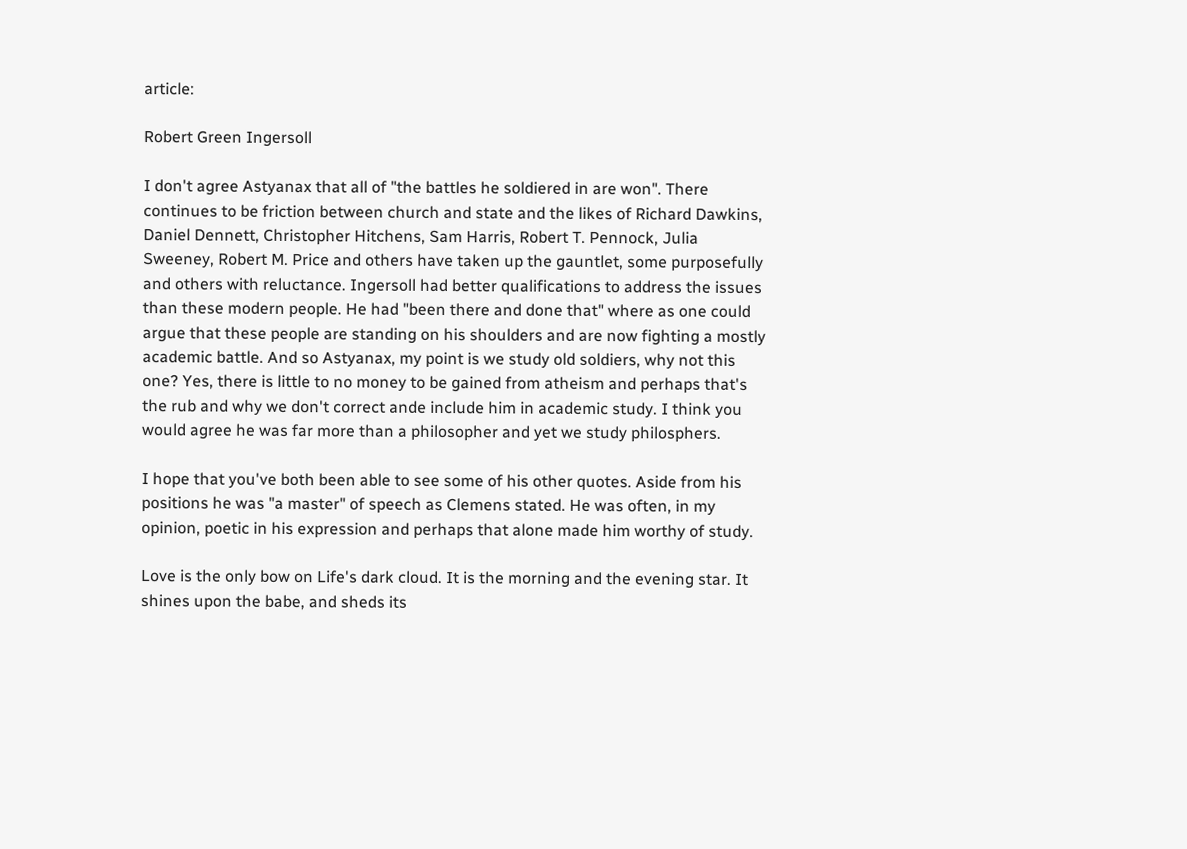article:

Robert Green Ingersoll

I don't agree Astyanax that all of "the battles he soldiered in are won". There continues to be friction between church and state and the likes of Richard Dawkins, Daniel Dennett, Christopher Hitchens, Sam Harris, Robert T. Pennock, Julia Sweeney, Robert M. Price and others have taken up the gauntlet, some purposefully and others with reluctance. Ingersoll had better qualifications to address the issues than these modern people. He had "been there and done that" where as one could argue that these people are standing on his shoulders and are now fighting a mostly academic battle. And so Astyanax, my point is we study old soldiers, why not this one? Yes, there is little to no money to be gained from atheism and perhaps that's the rub and why we don't correct ande include him in academic study. I think you would agree he was far more than a philosopher and yet we study philosphers.

I hope that you've both been able to see some of his other quotes. Aside from his positions he was "a master" of speech as Clemens stated. He was often, in my opinion, poetic in his expression and perhaps that alone made him worthy of study.

Love is the only bow on Life's dark cloud. It is the morning and the evening star. It shines upon the babe, and sheds its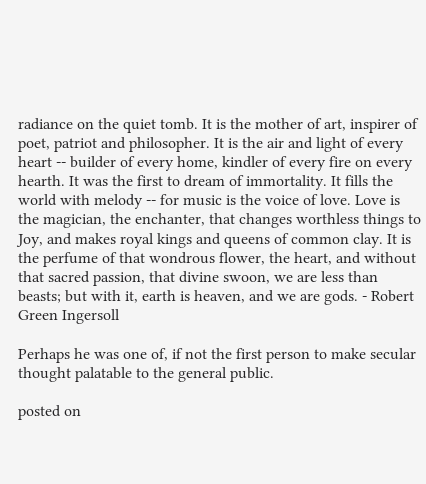radiance on the quiet tomb. It is the mother of art, inspirer of poet, patriot and philosopher. It is the air and light of every heart -- builder of every home, kindler of every fire on every hearth. It was the first to dream of immortality. It fills the world with melody -- for music is the voice of love. Love is the magician, the enchanter, that changes worthless things to Joy, and makes royal kings and queens of common clay. It is the perfume of that wondrous flower, the heart, and without that sacred passion, that divine swoon, we are less than beasts; but with it, earth is heaven, and we are gods. - Robert Green Ingersoll

Perhaps he was one of, if not the first person to make secular thought palatable to the general public.

posted on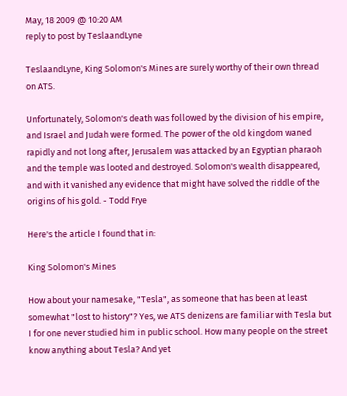May, 18 2009 @ 10:20 AM
reply to post by TeslaandLyne

TeslaandLyne, King Solomon's Mines are surely worthy of their own thread on ATS.

Unfortunately, Solomon's death was followed by the division of his empire, and Israel and Judah were formed. The power of the old kingdom waned rapidly and not long after, Jerusalem was attacked by an Egyptian pharaoh and the temple was looted and destroyed. Solomon's wealth disappeared, and with it vanished any evidence that might have solved the riddle of the origins of his gold. - Todd Frye

Here's the article I found that in:

King Solomon's Mines

How about your namesake, "Tesla", as someone that has been at least somewhat "lost to history"? Yes, we ATS denizens are familiar with Tesla but I for one never studied him in public school. How many people on the street know anything about Tesla? And yet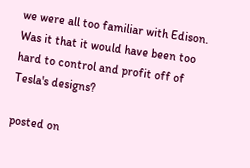we were all too familiar with Edison. Was it that it would have been too hard to control and profit off of Tesla's designs?

posted on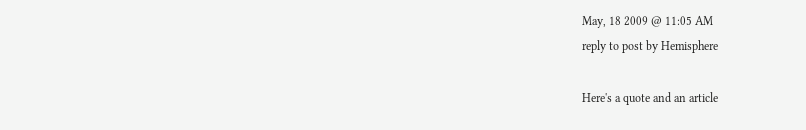May, 18 2009 @ 11:05 AM
reply to post by Hemisphere

Here's a quote and an article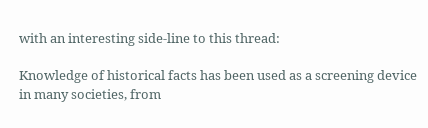with an interesting side-line to this thread:

Knowledge of historical facts has been used as a screening device in many societies, from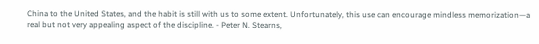China to the United States, and the habit is still with us to some extent. Unfortunately, this use can encourage mindless memorization—a real but not very appealing aspect of the discipline. - Peter N. Stearns,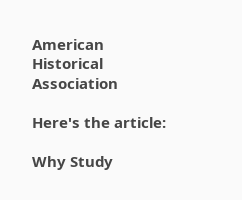American Historical Association

Here's the article:

Why Study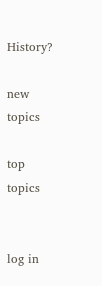History?

new topics

top topics


log in